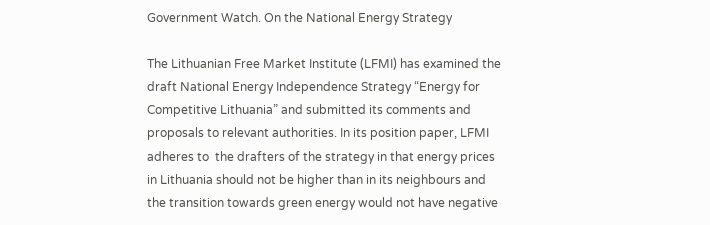Government Watch. On the National Energy Strategy

The Lithuanian Free Market Institute (LFMI) has examined the draft National Energy Independence Strategy “Energy for Competitive Lithuania” and submitted its comments and proposals to relevant authorities. In its position paper, LFMI adheres to  the drafters of the strategy in that energy prices in Lithuania should not be higher than in its neighbours and the transition towards green energy would not have negative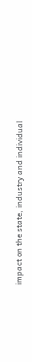impact on the state, industry and individual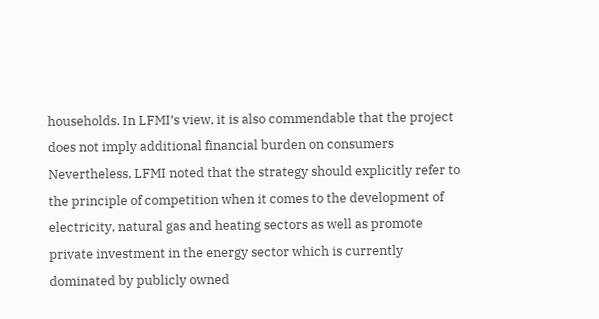households. In LFMI’s view, it is also commendable that the project does not imply additional financial burden on consumers Nevertheless, LFMI noted that the strategy should explicitly refer to the principle of competition when it comes to the development of electricity, natural gas and heating sectors as well as promote private investment in the energy sector which is currently dominated by publicly owned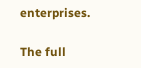enterprises.

The full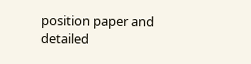position paper and detailed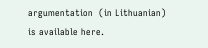argumentation  (in Lithuanian) is available here.